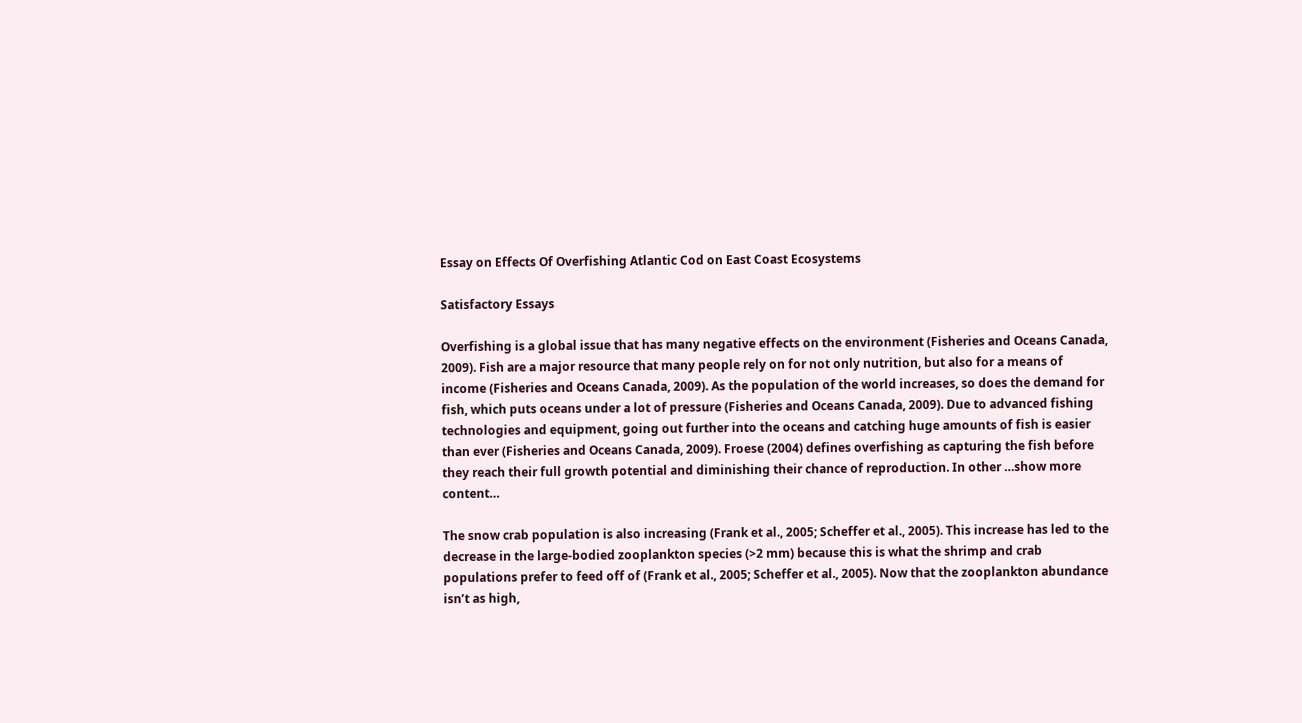Essay on Effects Of Overfishing Atlantic Cod on East Coast Ecosystems

Satisfactory Essays

Overfishing is a global issue that has many negative effects on the environment (Fisheries and Oceans Canada, 2009). Fish are a major resource that many people rely on for not only nutrition, but also for a means of income (Fisheries and Oceans Canada, 2009). As the population of the world increases, so does the demand for fish, which puts oceans under a lot of pressure (Fisheries and Oceans Canada, 2009). Due to advanced fishing technologies and equipment, going out further into the oceans and catching huge amounts of fish is easier than ever (Fisheries and Oceans Canada, 2009). Froese (2004) defines overfishing as capturing the fish before they reach their full growth potential and diminishing their chance of reproduction. In other …show more content…

The snow crab population is also increasing (Frank et al., 2005; Scheffer et al., 2005). This increase has led to the decrease in the large-bodied zooplankton species (>2 mm) because this is what the shrimp and crab populations prefer to feed off of (Frank et al., 2005; Scheffer et al., 2005). Now that the zooplankton abundance isn’t as high,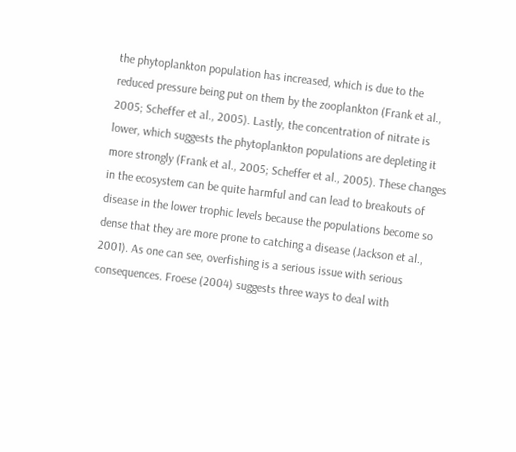the phytoplankton population has increased, which is due to the reduced pressure being put on them by the zooplankton (Frank et al., 2005; Scheffer et al., 2005). Lastly, the concentration of nitrate is lower, which suggests the phytoplankton populations are depleting it more strongly (Frank et al., 2005; Scheffer et al., 2005). These changes in the ecosystem can be quite harmful and can lead to breakouts of disease in the lower trophic levels because the populations become so dense that they are more prone to catching a disease (Jackson et al., 2001). As one can see, overfishing is a serious issue with serious consequences. Froese (2004) suggests three ways to deal with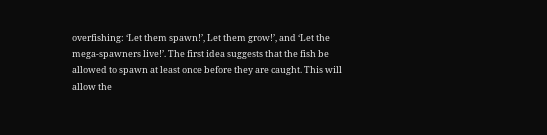overfishing: ‘Let them spawn!’, Let them grow!’, and ‘Let the mega-spawners live!’. The first idea suggests that the fish be allowed to spawn at least once before they are caught. This will allow the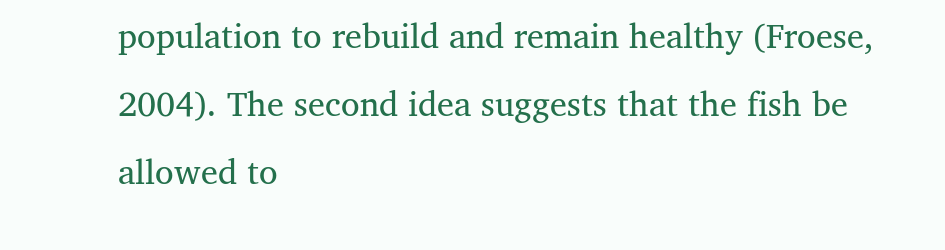population to rebuild and remain healthy (Froese, 2004). The second idea suggests that the fish be allowed to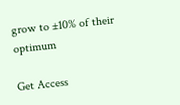grow to ±10% of their optimum

Get Access